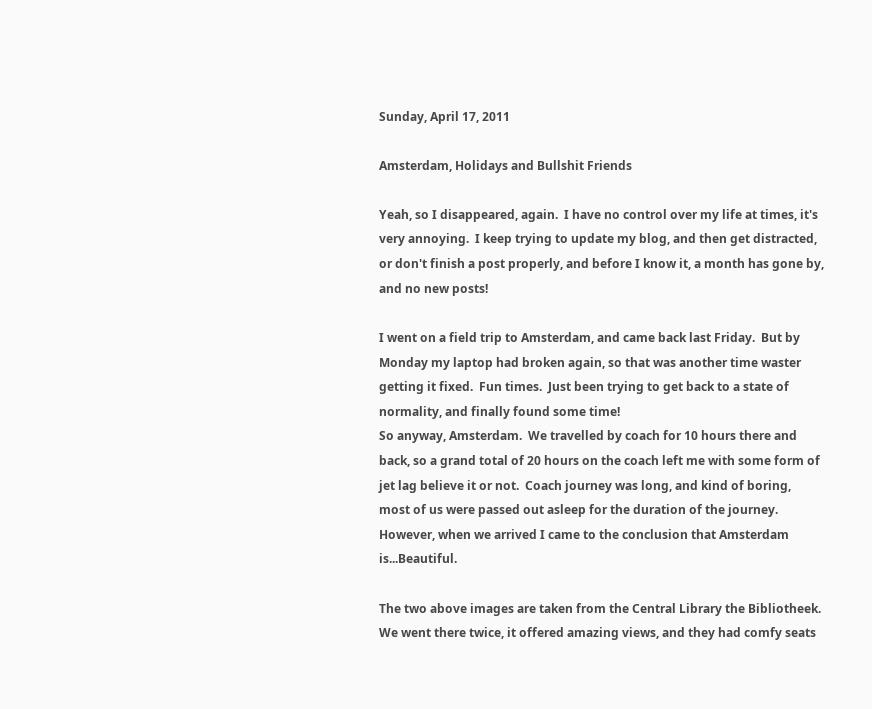Sunday, April 17, 2011

Amsterdam, Holidays and Bullshit Friends

Yeah, so I disappeared, again.  I have no control over my life at times, it's very annoying.  I keep trying to update my blog, and then get distracted, or don't finish a post properly, and before I know it, a month has gone by, and no new posts!

I went on a field trip to Amsterdam, and came back last Friday.  But by Monday my laptop had broken again, so that was another time waster getting it fixed.  Fun times.  Just been trying to get back to a state of normality, and finally found some time!
So anyway, Amsterdam.  We travelled by coach for 10 hours there and back, so a grand total of 20 hours on the coach left me with some form of jet lag believe it or not.  Coach journey was long, and kind of boring, most of us were passed out asleep for the duration of the journey.  However, when we arrived I came to the conclusion that Amsterdam is...Beautiful.

The two above images are taken from the Central Library the Bibliotheek.  We went there twice, it offered amazing views, and they had comfy seats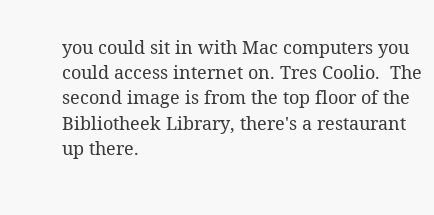you could sit in with Mac computers you could access internet on. Tres Coolio.  The second image is from the top floor of the Bibliotheek Library, there's a restaurant up there.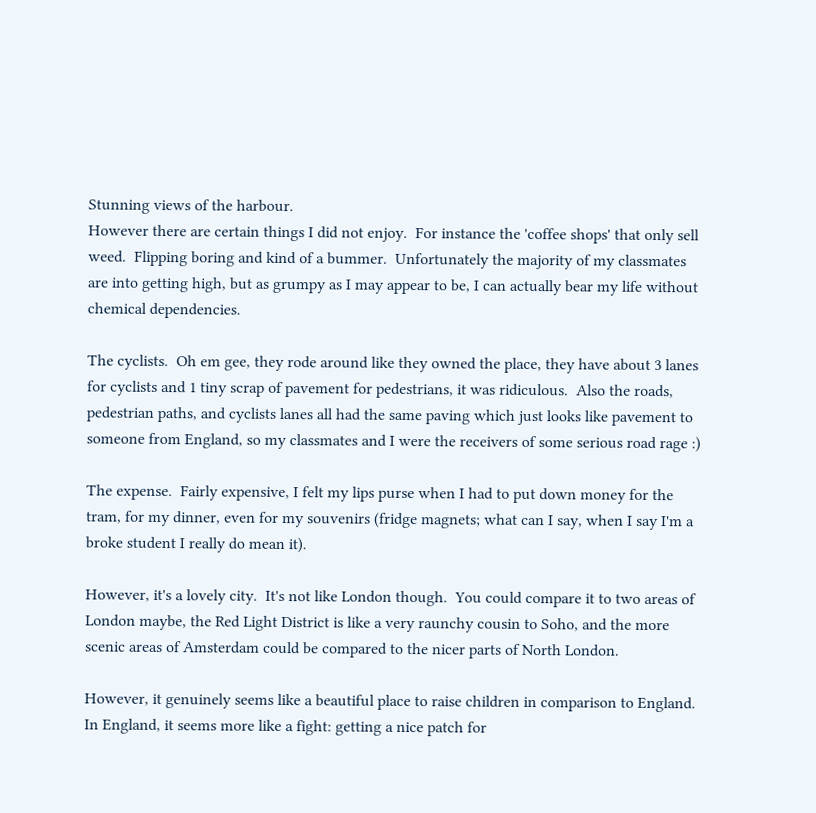Stunning views of the harbour.
However there are certain things I did not enjoy.  For instance the 'coffee shops' that only sell weed.  Flipping boring and kind of a bummer.  Unfortunately the majority of my classmates are into getting high, but as grumpy as I may appear to be, I can actually bear my life without chemical dependencies.

The cyclists.  Oh em gee, they rode around like they owned the place, they have about 3 lanes for cyclists and 1 tiny scrap of pavement for pedestrians, it was ridiculous.  Also the roads, pedestrian paths, and cyclists lanes all had the same paving which just looks like pavement to someone from England, so my classmates and I were the receivers of some serious road rage :)

The expense.  Fairly expensive, I felt my lips purse when I had to put down money for the tram, for my dinner, even for my souvenirs (fridge magnets; what can I say, when I say I'm a broke student I really do mean it).

However, it's a lovely city.  It's not like London though.  You could compare it to two areas of London maybe, the Red Light District is like a very raunchy cousin to Soho, and the more scenic areas of Amsterdam could be compared to the nicer parts of North London.

However, it genuinely seems like a beautiful place to raise children in comparison to England.  In England, it seems more like a fight: getting a nice patch for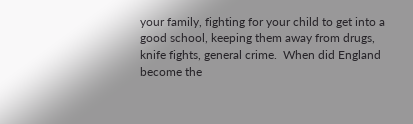your family, fighting for your child to get into a good school, keeping them away from drugs, knife fights, general crime.  When did England become the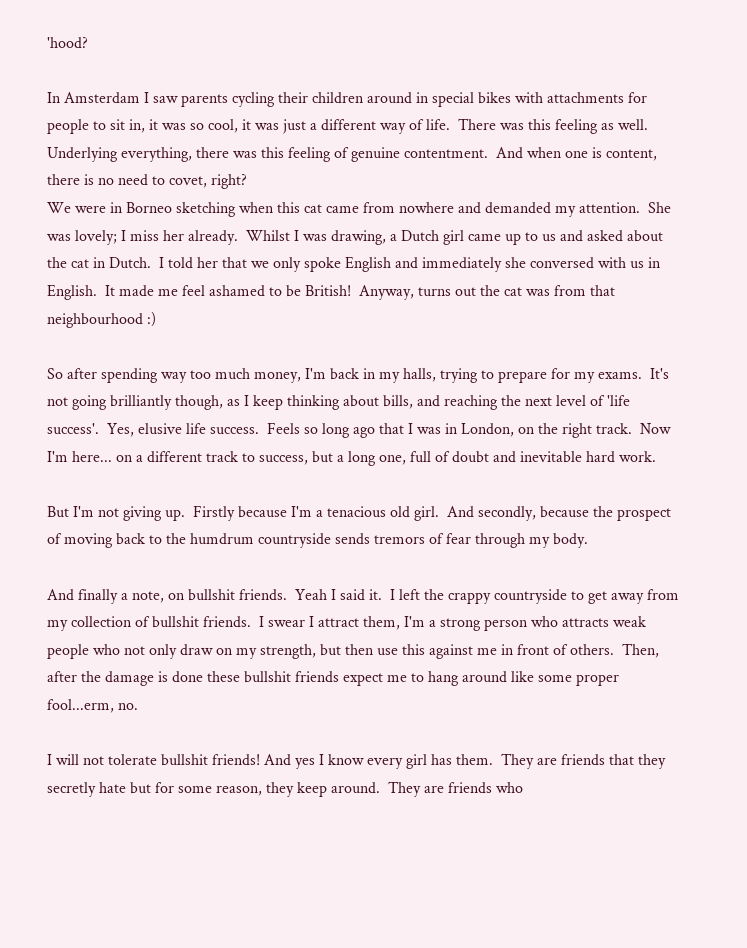'hood?

In Amsterdam I saw parents cycling their children around in special bikes with attachments for people to sit in, it was so cool, it was just a different way of life.  There was this feeling as well.  Underlying everything, there was this feeling of genuine contentment.  And when one is content, there is no need to covet, right?
We were in Borneo sketching when this cat came from nowhere and demanded my attention.  She was lovely; I miss her already.  Whilst I was drawing, a Dutch girl came up to us and asked about the cat in Dutch.  I told her that we only spoke English and immediately she conversed with us in English.  It made me feel ashamed to be British!  Anyway, turns out the cat was from that neighbourhood :)

So after spending way too much money, I'm back in my halls, trying to prepare for my exams.  It's not going brilliantly though, as I keep thinking about bills, and reaching the next level of 'life success'.  Yes, elusive life success.  Feels so long ago that I was in London, on the right track.  Now I'm here... on a different track to success, but a long one, full of doubt and inevitable hard work.

But I'm not giving up.  Firstly because I'm a tenacious old girl.  And secondly, because the prospect of moving back to the humdrum countryside sends tremors of fear through my body.

And finally a note, on bullshit friends.  Yeah I said it.  I left the crappy countryside to get away from my collection of bullshit friends.  I swear I attract them, I'm a strong person who attracts weak people who not only draw on my strength, but then use this against me in front of others.  Then, after the damage is done these bullshit friends expect me to hang around like some proper fool...erm, no.

I will not tolerate bullshit friends! And yes I know every girl has them.  They are friends that they secretly hate but for some reason, they keep around.  They are friends who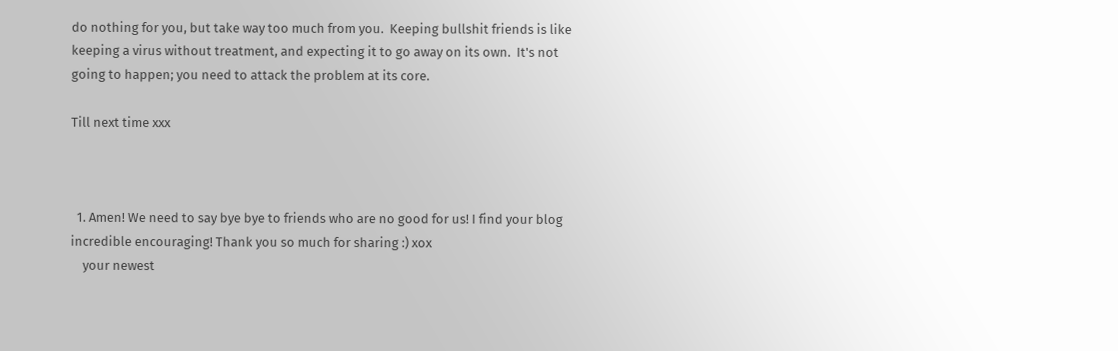do nothing for you, but take way too much from you.  Keeping bullshit friends is like keeping a virus without treatment, and expecting it to go away on its own.  It's not going to happen; you need to attack the problem at its core.

Till next time xxx



  1. Amen! We need to say bye bye to friends who are no good for us! I find your blog incredible encouraging! Thank you so much for sharing :) xox
    your newest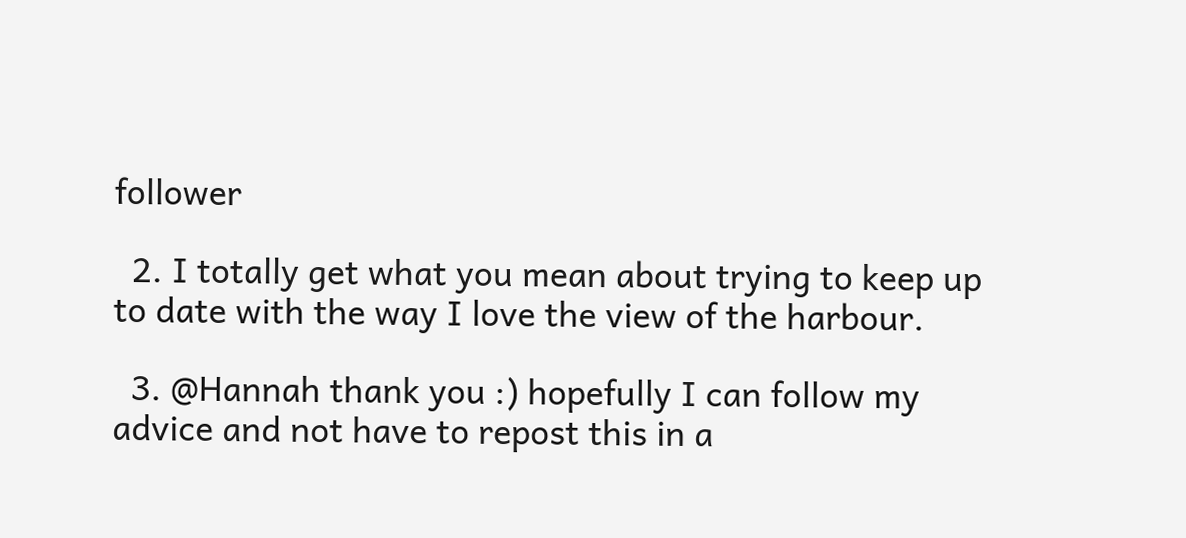follower

  2. I totally get what you mean about trying to keep up to date with the way I love the view of the harbour.

  3. @Hannah thank you :) hopefully I can follow my advice and not have to repost this in a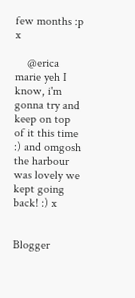few months :p x

    @erica marie yeh I know, i'm gonna try and keep on top of it this time :) and omgosh the harbour was lovely we kept going back! :) x


Blogger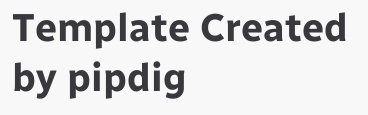Template Created by pipdig